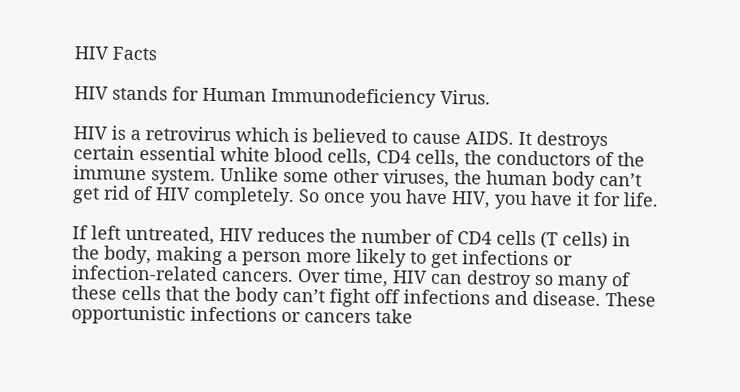HIV Facts

HIV stands for Human Immunodeficiency Virus.

HIV is a retrovirus which is believed to cause AIDS. It destroys certain essential white blood cells, CD4 cells, the conductors of the immune system. Unlike some other viruses, the human body can’t get rid of HIV completely. So once you have HIV, you have it for life.

If left untreated, HIV reduces the number of CD4 cells (T cells) in the body, making a person more likely to get infections or infection-related cancers. Over time, HIV can destroy so many of these cells that the body can’t fight off infections and disease. These opportunistic infections or cancers take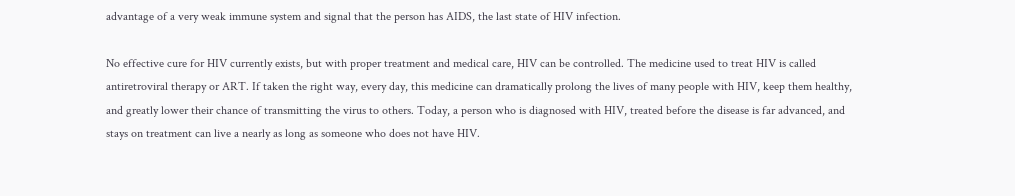advantage of a very weak immune system and signal that the person has AIDS, the last state of HIV infection.

No effective cure for HIV currently exists, but with proper treatment and medical care, HIV can be controlled. The medicine used to treat HIV is called antiretroviral therapy or ART. If taken the right way, every day, this medicine can dramatically prolong the lives of many people with HIV, keep them healthy, and greatly lower their chance of transmitting the virus to others. Today, a person who is diagnosed with HIV, treated before the disease is far advanced, and stays on treatment can live a nearly as long as someone who does not have HIV.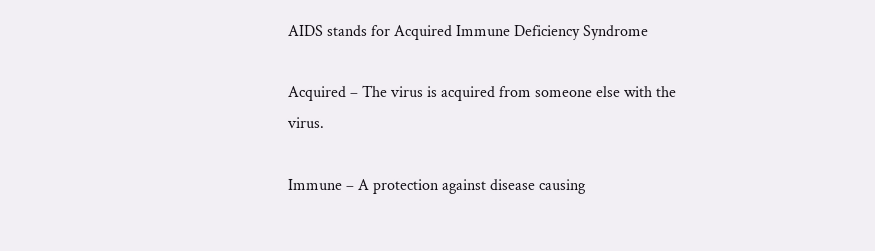AIDS stands for Acquired Immune Deficiency Syndrome

Acquired – The virus is acquired from someone else with the virus.

Immune – A protection against disease causing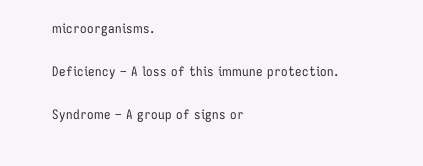microorganisms.

Deficiency – A loss of this immune protection.

Syndrome – A group of signs or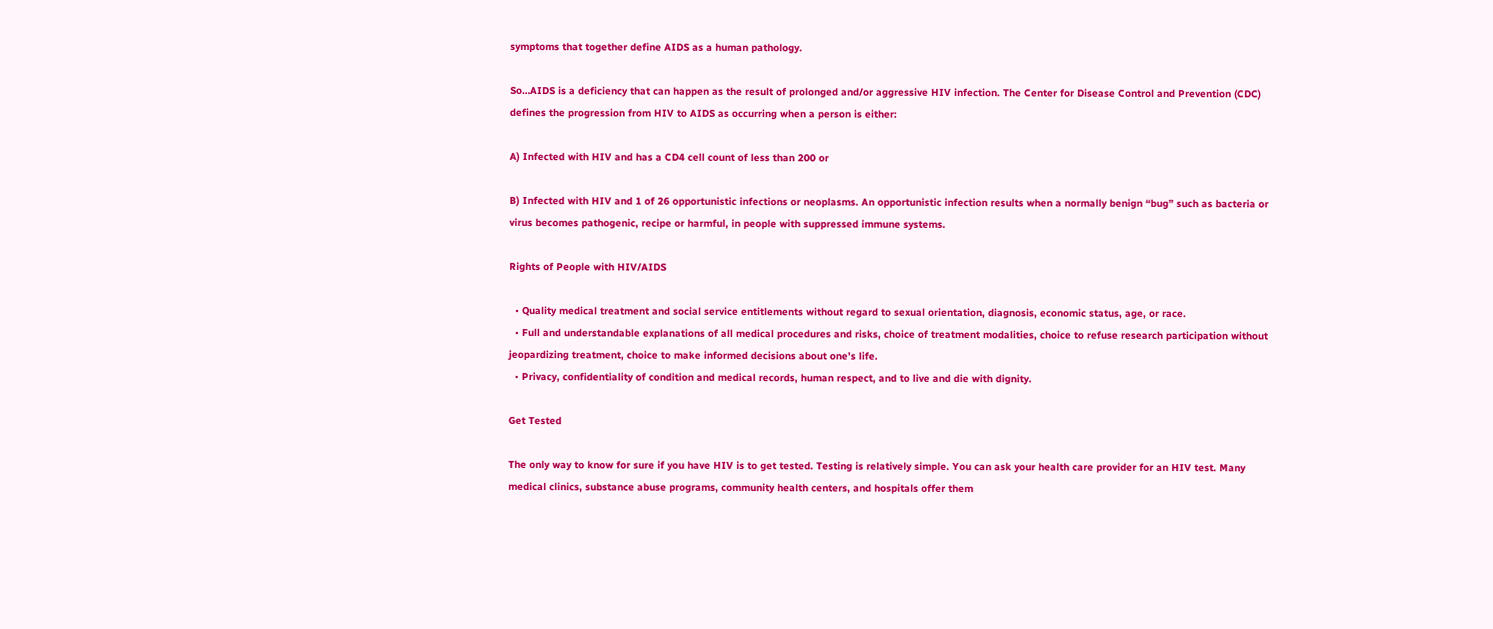symptoms that together define AIDS as a human pathology.

So…AIDS is a deficiency that can happen as the result of prolonged and/or aggressive HIV infection. The Center for Disease Control and Prevention (CDC) defines the progression from HIV to AIDS as occurring when a person is either:

A) Infected with HIV and has a CD4 cell count of less than 200 or

B) Infected with HIV and 1 of 26 opportunistic infections or neoplasms. An opportunistic infection results when a normally benign “bug” such as bacteria or virus becomes pathogenic, recipe or harmful, in people with suppressed immune systems.

Rights of People with HIV/AIDS

  • Quality medical treatment and social service entitlements without regard to sexual orientation, diagnosis, economic status, age, or race.
  • Full and understandable explanations of all medical procedures and risks, choice of treatment modalities, choice to refuse research participation without jeopardizing treatment, choice to make informed decisions about one’s life.
  • Privacy, confidentiality of condition and medical records, human respect, and to live and die with dignity.

Get Tested

The only way to know for sure if you have HIV is to get tested. Testing is relatively simple. You can ask your health care provider for an HIV test. Many medical clinics, substance abuse programs, community health centers, and hospitals offer them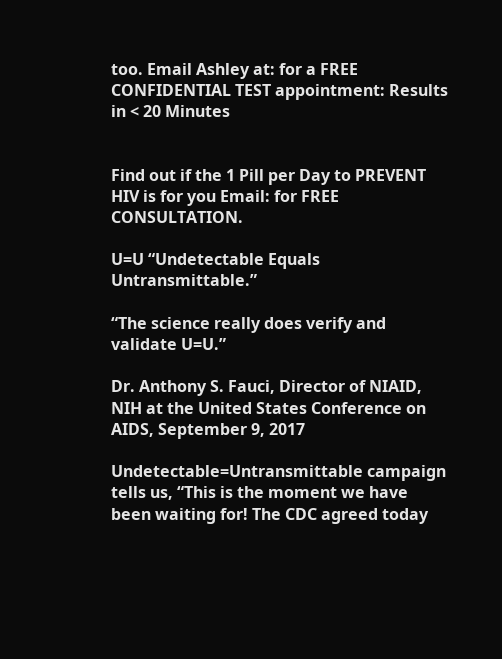too. Email Ashley at: for a FREE CONFIDENTIAL TEST appointment: Results in < 20 Minutes


Find out if the 1 Pill per Day to PREVENT HIV is for you Email: for FREE CONSULTATION.

U=U “Undetectable Equals Untransmittable.”

“The science really does verify and validate U=U.”

Dr. Anthony S. Fauci, Director of NIAID, NIH at the United States Conference on AIDS, September 9, 2017

Undetectable=Untransmittable campaign tells us, “This is the moment we have been waiting for! The CDC agreed today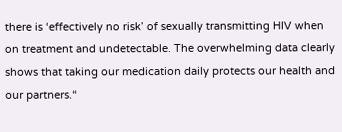there is ‘effectively no risk’ of sexually transmitting HIV when on treatment and undetectable. The overwhelming data clearly shows that taking our medication daily protects our health and our partners.“